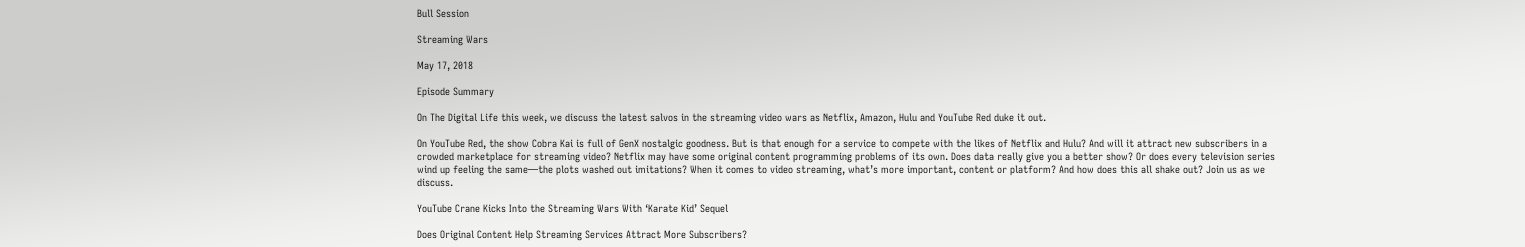Bull Session

Streaming Wars

May 17, 2018

Episode Summary

On The Digital Life this week, we discuss the latest salvos in the streaming video wars as Netflix, Amazon, Hulu and YouTube Red duke it out.

On YouTube Red, the show Cobra Kai is full of GenX nostalgic goodness. But is that enough for a service to compete with the likes of Netflix and Hulu? And will it attract new subscribers in a crowded marketplace for streaming video? Netflix may have some original content programming problems of its own. Does data really give you a better show? Or does every television series wind up feeling the same—the plots washed out imitations? When it comes to video streaming, what’s more important, content or platform? And how does this all shake out? Join us as we discuss.

YouTube Crane Kicks Into the Streaming Wars With ‘Karate Kid’ Sequel

Does Original Content Help Streaming Services Attract More Subscribers?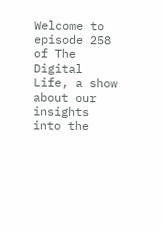Welcome to episode 258 of The Digital Life, a show about our insights into the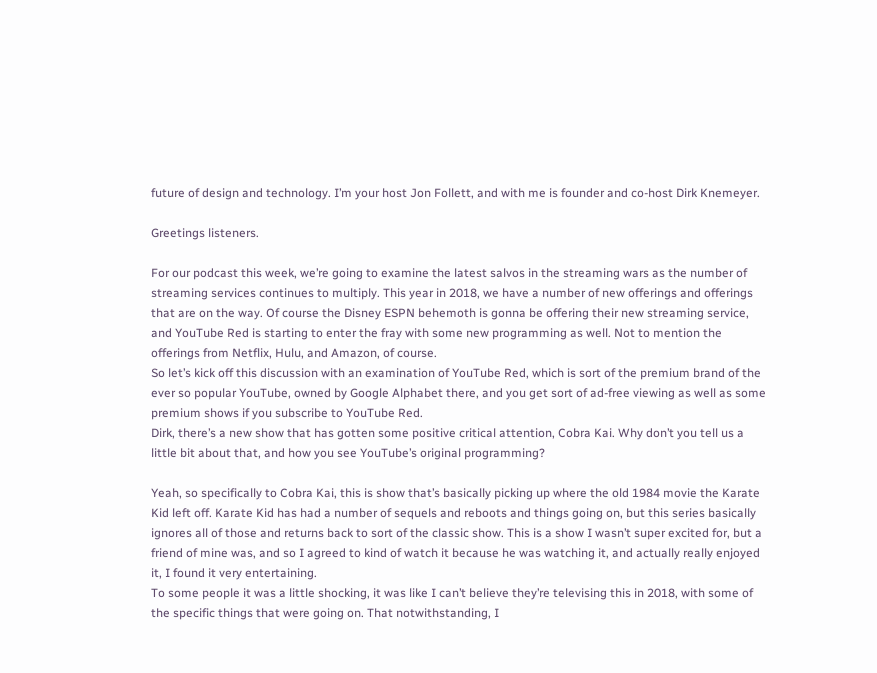future of design and technology. I’m your host Jon Follett, and with me is founder and co-host Dirk Knemeyer.

Greetings listeners.

For our podcast this week, we’re going to examine the latest salvos in the streaming wars as the number of streaming services continues to multiply. This year in 2018, we have a number of new offerings and offerings that are on the way. Of course the Disney ESPN behemoth is gonna be offering their new streaming service, and YouTube Red is starting to enter the fray with some new programming as well. Not to mention the offerings from Netflix, Hulu, and Amazon, of course.
So let’s kick off this discussion with an examination of YouTube Red, which is sort of the premium brand of the ever so popular YouTube, owned by Google Alphabet there, and you get sort of ad-free viewing as well as some premium shows if you subscribe to YouTube Red.
Dirk, there’s a new show that has gotten some positive critical attention, Cobra Kai. Why don’t you tell us a little bit about that, and how you see YouTube’s original programming?

Yeah, so specifically to Cobra Kai, this is show that’s basically picking up where the old 1984 movie the Karate Kid left off. Karate Kid has had a number of sequels and reboots and things going on, but this series basically ignores all of those and returns back to sort of the classic show. This is a show I wasn’t super excited for, but a friend of mine was, and so I agreed to kind of watch it because he was watching it, and actually really enjoyed it, I found it very entertaining.
To some people it was a little shocking, it was like I can’t believe they’re televising this in 2018, with some of the specific things that were going on. That notwithstanding, I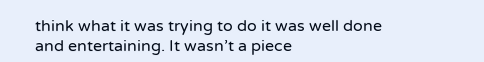think what it was trying to do it was well done and entertaining. It wasn’t a piece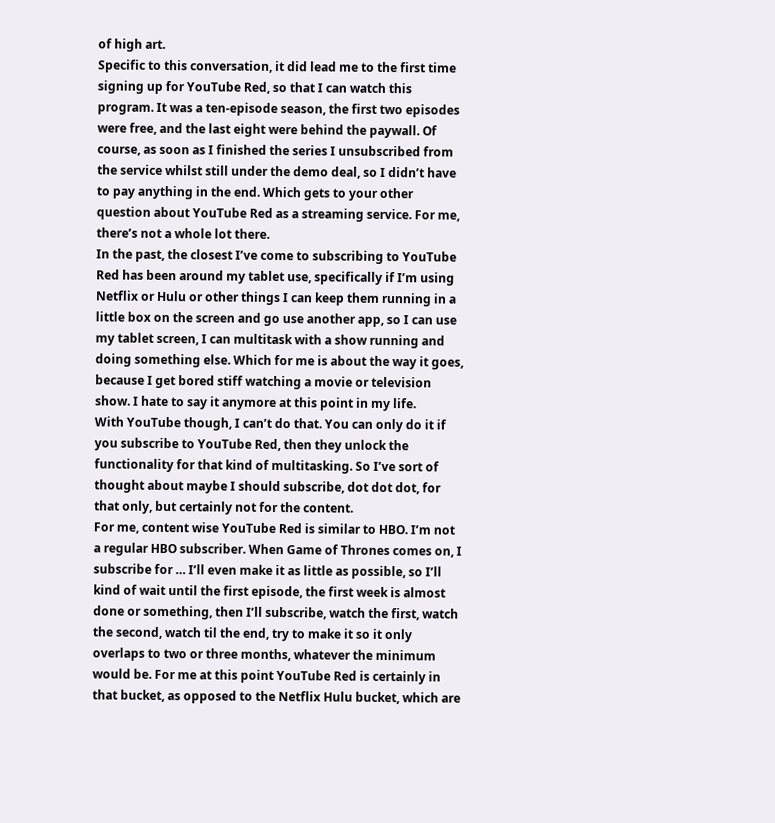of high art.
Specific to this conversation, it did lead me to the first time signing up for YouTube Red, so that I can watch this program. It was a ten-episode season, the first two episodes were free, and the last eight were behind the paywall. Of course, as soon as I finished the series I unsubscribed from the service whilst still under the demo deal, so I didn’t have to pay anything in the end. Which gets to your other question about YouTube Red as a streaming service. For me, there’s not a whole lot there.
In the past, the closest I’ve come to subscribing to YouTube Red has been around my tablet use, specifically if I’m using Netflix or Hulu or other things I can keep them running in a little box on the screen and go use another app, so I can use my tablet screen, I can multitask with a show running and doing something else. Which for me is about the way it goes, because I get bored stiff watching a movie or television show. I hate to say it anymore at this point in my life.
With YouTube though, I can’t do that. You can only do it if you subscribe to YouTube Red, then they unlock the functionality for that kind of multitasking. So I’ve sort of thought about maybe I should subscribe, dot dot dot, for that only, but certainly not for the content.
For me, content wise YouTube Red is similar to HBO. I’m not a regular HBO subscriber. When Game of Thrones comes on, I subscribe for … I’ll even make it as little as possible, so I’ll kind of wait until the first episode, the first week is almost done or something, then I’ll subscribe, watch the first, watch the second, watch til the end, try to make it so it only overlaps to two or three months, whatever the minimum would be. For me at this point YouTube Red is certainly in that bucket, as opposed to the Netflix Hulu bucket, which are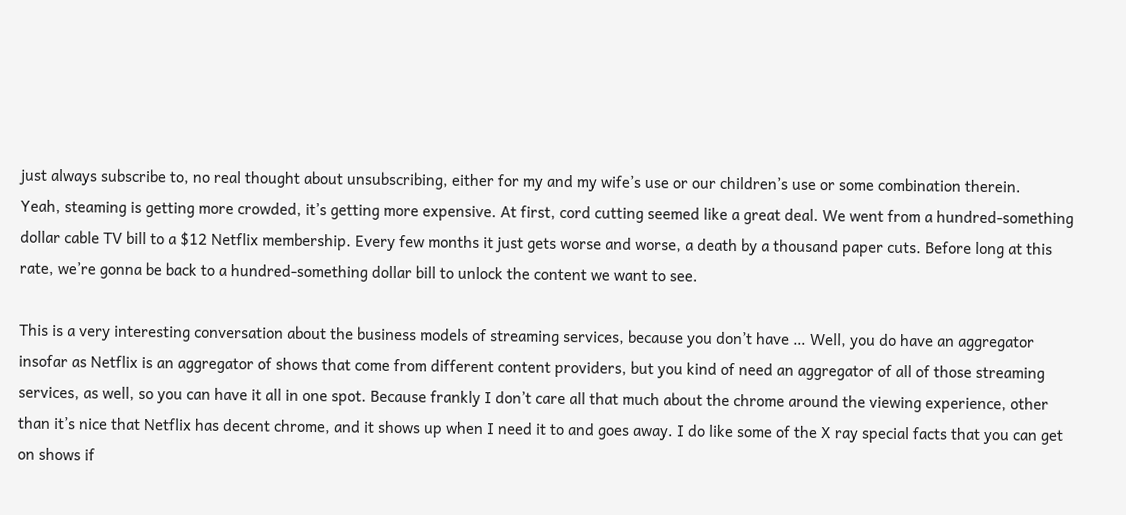just always subscribe to, no real thought about unsubscribing, either for my and my wife’s use or our children’s use or some combination therein.
Yeah, steaming is getting more crowded, it’s getting more expensive. At first, cord cutting seemed like a great deal. We went from a hundred-something dollar cable TV bill to a $12 Netflix membership. Every few months it just gets worse and worse, a death by a thousand paper cuts. Before long at this rate, we’re gonna be back to a hundred-something dollar bill to unlock the content we want to see.

This is a very interesting conversation about the business models of streaming services, because you don’t have … Well, you do have an aggregator insofar as Netflix is an aggregator of shows that come from different content providers, but you kind of need an aggregator of all of those streaming services, as well, so you can have it all in one spot. Because frankly I don’t care all that much about the chrome around the viewing experience, other than it’s nice that Netflix has decent chrome, and it shows up when I need it to and goes away. I do like some of the X ray special facts that you can get on shows if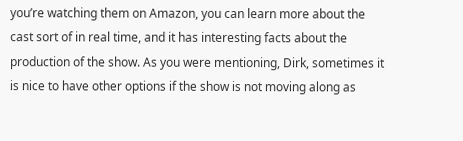you’re watching them on Amazon, you can learn more about the cast sort of in real time, and it has interesting facts about the production of the show. As you were mentioning, Dirk, sometimes it is nice to have other options if the show is not moving along as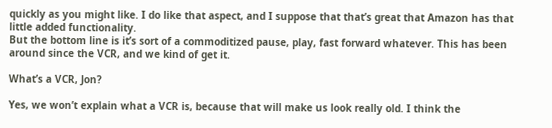quickly as you might like. I do like that aspect, and I suppose that that’s great that Amazon has that little added functionality.
But the bottom line is it’s sort of a commoditized pause, play, fast forward whatever. This has been around since the VCR, and we kind of get it.

What’s a VCR, Jon?

Yes, we won’t explain what a VCR is, because that will make us look really old. I think the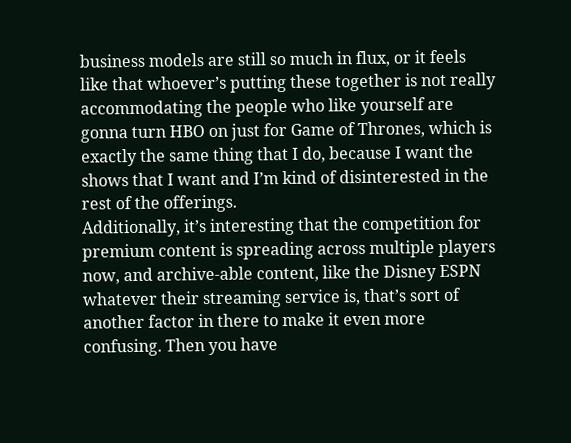business models are still so much in flux, or it feels like that whoever’s putting these together is not really accommodating the people who like yourself are gonna turn HBO on just for Game of Thrones, which is exactly the same thing that I do, because I want the shows that I want and I’m kind of disinterested in the rest of the offerings.
Additionally, it’s interesting that the competition for premium content is spreading across multiple players now, and archive-able content, like the Disney ESPN whatever their streaming service is, that’s sort of another factor in there to make it even more confusing. Then you have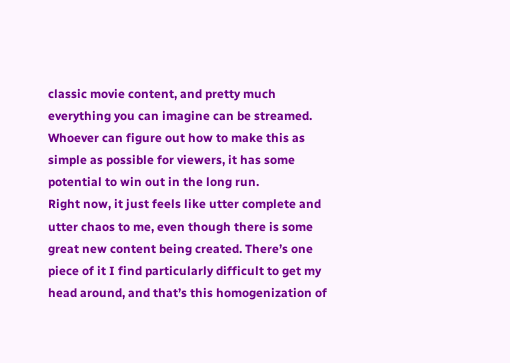classic movie content, and pretty much everything you can imagine can be streamed. Whoever can figure out how to make this as simple as possible for viewers, it has some potential to win out in the long run.
Right now, it just feels like utter complete and utter chaos to me, even though there is some great new content being created. There’s one piece of it I find particularly difficult to get my head around, and that’s this homogenization of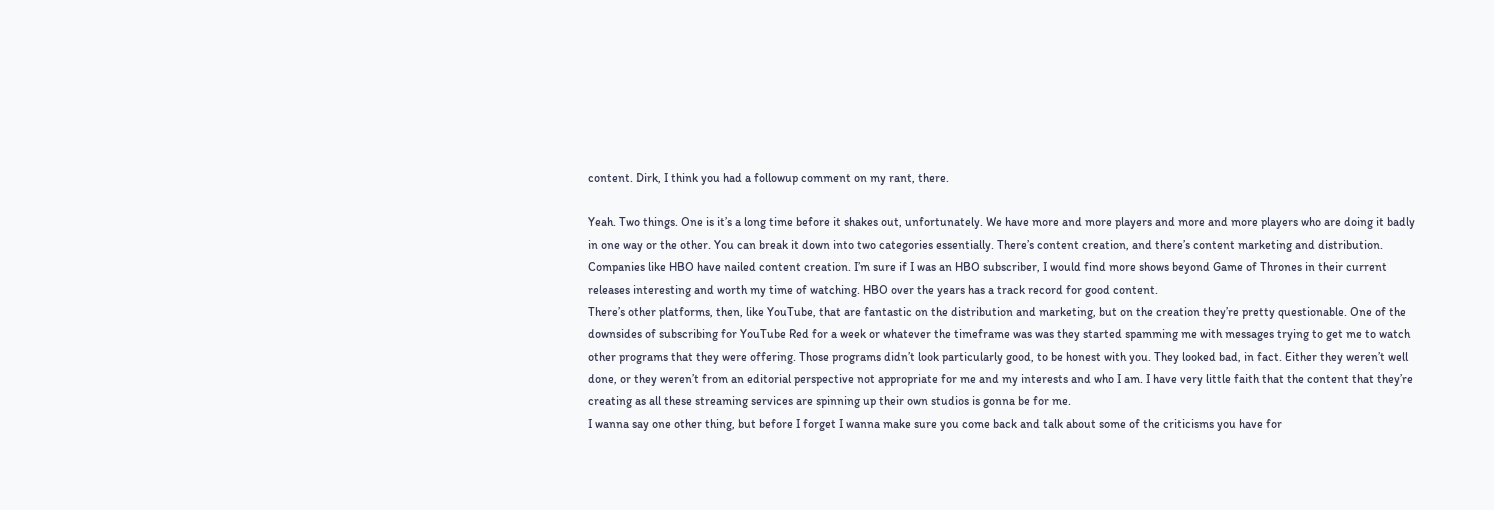content. Dirk, I think you had a followup comment on my rant, there.

Yeah. Two things. One is it’s a long time before it shakes out, unfortunately. We have more and more players and more and more players who are doing it badly in one way or the other. You can break it down into two categories essentially. There’s content creation, and there’s content marketing and distribution. Companies like HBO have nailed content creation. I’m sure if I was an HBO subscriber, I would find more shows beyond Game of Thrones in their current releases interesting and worth my time of watching. HBO over the years has a track record for good content.
There’s other platforms, then, like YouTube, that are fantastic on the distribution and marketing, but on the creation they’re pretty questionable. One of the downsides of subscribing for YouTube Red for a week or whatever the timeframe was was they started spamming me with messages trying to get me to watch other programs that they were offering. Those programs didn’t look particularly good, to be honest with you. They looked bad, in fact. Either they weren’t well done, or they weren’t from an editorial perspective not appropriate for me and my interests and who I am. I have very little faith that the content that they’re creating as all these streaming services are spinning up their own studios is gonna be for me.
I wanna say one other thing, but before I forget I wanna make sure you come back and talk about some of the criticisms you have for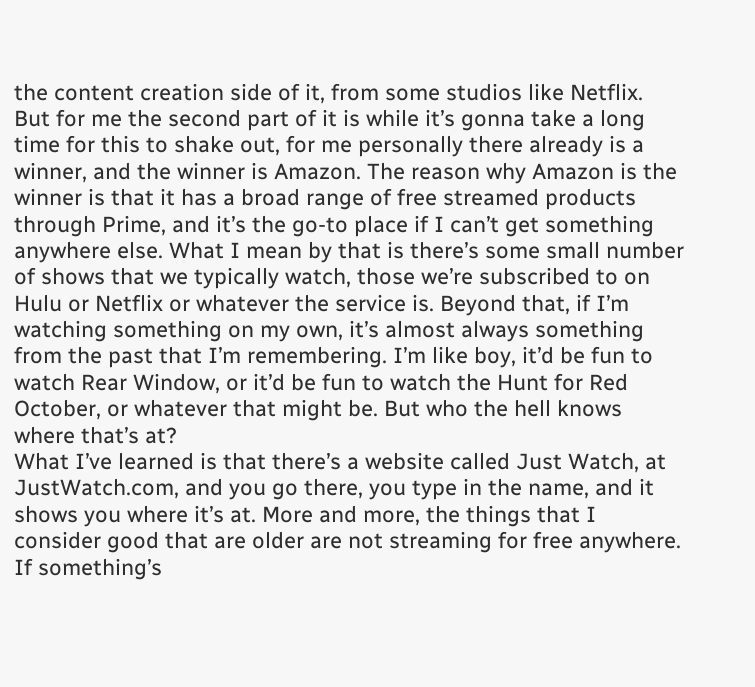the content creation side of it, from some studios like Netflix.
But for me the second part of it is while it’s gonna take a long time for this to shake out, for me personally there already is a winner, and the winner is Amazon. The reason why Amazon is the winner is that it has a broad range of free streamed products through Prime, and it’s the go-to place if I can’t get something anywhere else. What I mean by that is there’s some small number of shows that we typically watch, those we’re subscribed to on Hulu or Netflix or whatever the service is. Beyond that, if I’m watching something on my own, it’s almost always something from the past that I’m remembering. I’m like boy, it’d be fun to watch Rear Window, or it’d be fun to watch the Hunt for Red October, or whatever that might be. But who the hell knows where that’s at?
What I’ve learned is that there’s a website called Just Watch, at JustWatch.com, and you go there, you type in the name, and it shows you where it’s at. More and more, the things that I consider good that are older are not streaming for free anywhere. If something’s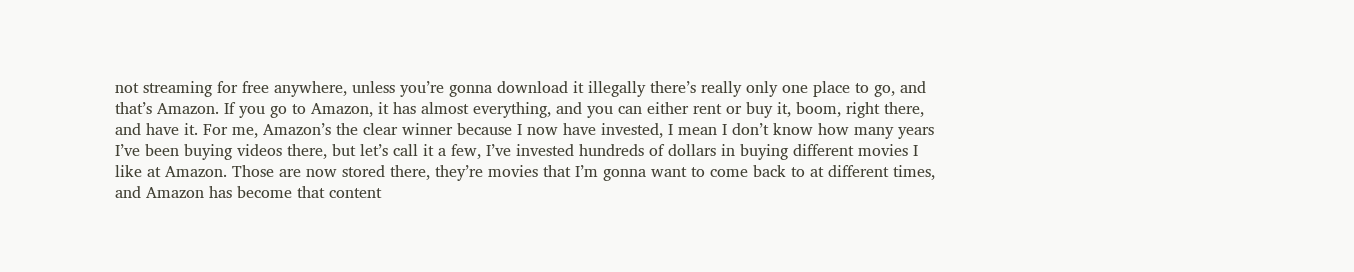not streaming for free anywhere, unless you’re gonna download it illegally there’s really only one place to go, and that’s Amazon. If you go to Amazon, it has almost everything, and you can either rent or buy it, boom, right there, and have it. For me, Amazon’s the clear winner because I now have invested, I mean I don’t know how many years I’ve been buying videos there, but let’s call it a few, I’ve invested hundreds of dollars in buying different movies I like at Amazon. Those are now stored there, they’re movies that I’m gonna want to come back to at different times, and Amazon has become that content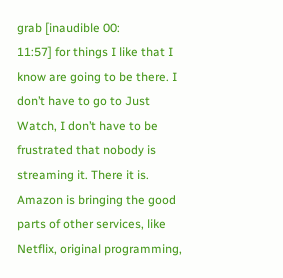grab [inaudible 00:
11:57] for things I like that I know are going to be there. I don’t have to go to Just Watch, I don’t have to be frustrated that nobody is streaming it. There it is.
Amazon is bringing the good parts of other services, like Netflix, original programming,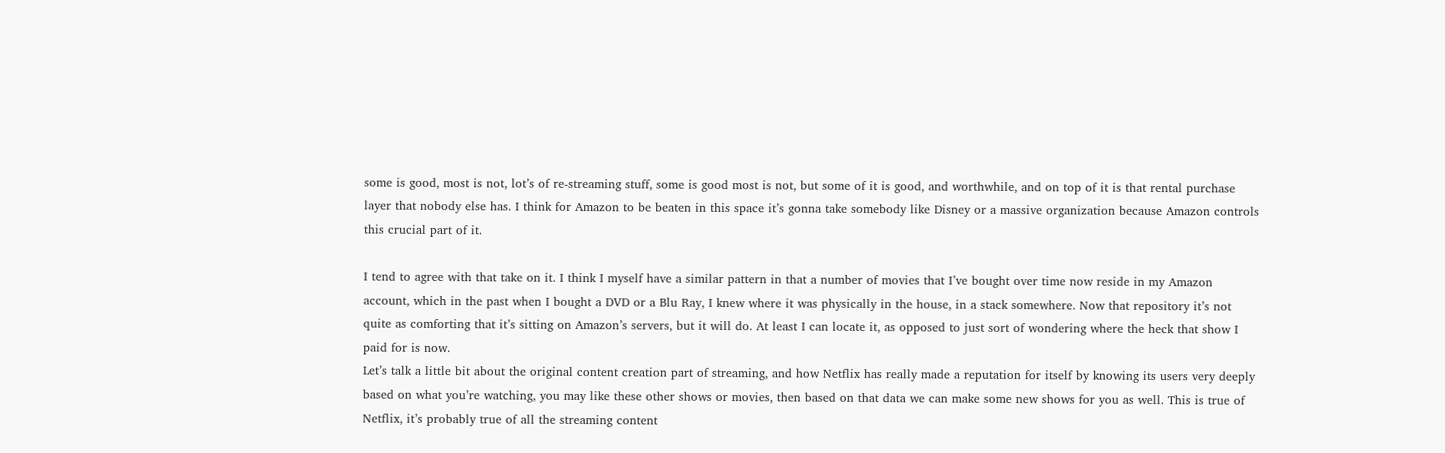some is good, most is not, lot’s of re-streaming stuff, some is good most is not, but some of it is good, and worthwhile, and on top of it is that rental purchase layer that nobody else has. I think for Amazon to be beaten in this space it’s gonna take somebody like Disney or a massive organization because Amazon controls this crucial part of it.

I tend to agree with that take on it. I think I myself have a similar pattern in that a number of movies that I’ve bought over time now reside in my Amazon account, which in the past when I bought a DVD or a Blu Ray, I knew where it was physically in the house, in a stack somewhere. Now that repository it’s not quite as comforting that it’s sitting on Amazon’s servers, but it will do. At least I can locate it, as opposed to just sort of wondering where the heck that show I paid for is now.
Let’s talk a little bit about the original content creation part of streaming, and how Netflix has really made a reputation for itself by knowing its users very deeply based on what you’re watching, you may like these other shows or movies, then based on that data we can make some new shows for you as well. This is true of Netflix, it’s probably true of all the streaming content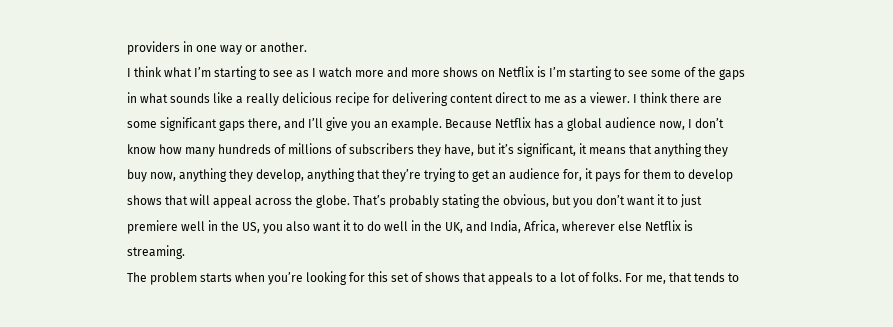providers in one way or another.
I think what I’m starting to see as I watch more and more shows on Netflix is I’m starting to see some of the gaps in what sounds like a really delicious recipe for delivering content direct to me as a viewer. I think there are some significant gaps there, and I’ll give you an example. Because Netflix has a global audience now, I don’t know how many hundreds of millions of subscribers they have, but it’s significant, it means that anything they buy now, anything they develop, anything that they’re trying to get an audience for, it pays for them to develop shows that will appeal across the globe. That’s probably stating the obvious, but you don’t want it to just premiere well in the US, you also want it to do well in the UK, and India, Africa, wherever else Netflix is streaming.
The problem starts when you’re looking for this set of shows that appeals to a lot of folks. For me, that tends to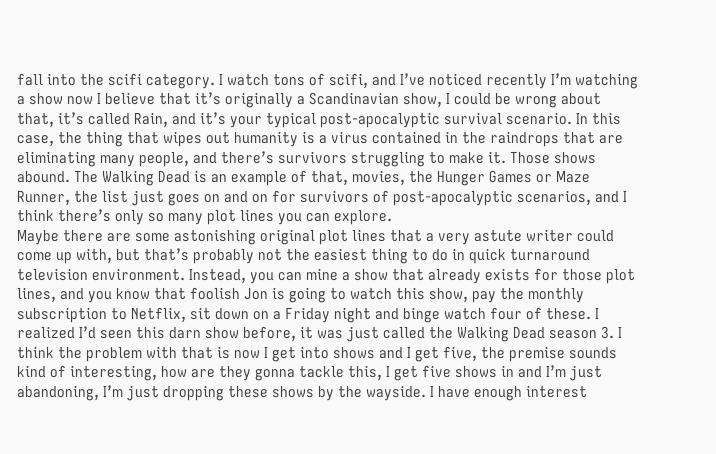fall into the scifi category. I watch tons of scifi, and I’ve noticed recently I’m watching a show now I believe that it’s originally a Scandinavian show, I could be wrong about that, it’s called Rain, and it’s your typical post-apocalyptic survival scenario. In this case, the thing that wipes out humanity is a virus contained in the raindrops that are eliminating many people, and there’s survivors struggling to make it. Those shows abound. The Walking Dead is an example of that, movies, the Hunger Games or Maze Runner, the list just goes on and on for survivors of post-apocalyptic scenarios, and I think there’s only so many plot lines you can explore.
Maybe there are some astonishing original plot lines that a very astute writer could come up with, but that’s probably not the easiest thing to do in quick turnaround television environment. Instead, you can mine a show that already exists for those plot lines, and you know that foolish Jon is going to watch this show, pay the monthly subscription to Netflix, sit down on a Friday night and binge watch four of these. I realized I’d seen this darn show before, it was just called the Walking Dead season 3. I think the problem with that is now I get into shows and I get five, the premise sounds kind of interesting, how are they gonna tackle this, I get five shows in and I’m just abandoning, I’m just dropping these shows by the wayside. I have enough interest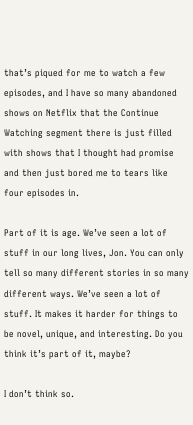that’s piqued for me to watch a few episodes, and I have so many abandoned shows on Netflix that the Continue Watching segment there is just filled with shows that I thought had promise and then just bored me to tears like four episodes in.

Part of it is age. We’ve seen a lot of stuff in our long lives, Jon. You can only tell so many different stories in so many different ways. We’ve seen a lot of stuff. It makes it harder for things to be novel, unique, and interesting. Do you think it’s part of it, maybe?

I don’t think so.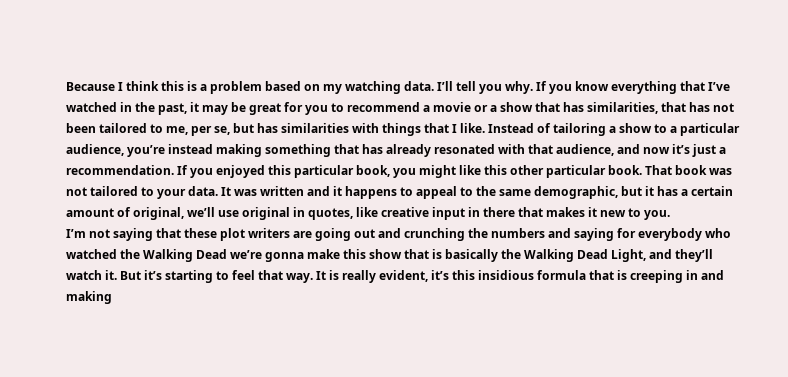Because I think this is a problem based on my watching data. I’ll tell you why. If you know everything that I’ve watched in the past, it may be great for you to recommend a movie or a show that has similarities, that has not been tailored to me, per se, but has similarities with things that I like. Instead of tailoring a show to a particular audience, you’re instead making something that has already resonated with that audience, and now it’s just a recommendation. If you enjoyed this particular book, you might like this other particular book. That book was not tailored to your data. It was written and it happens to appeal to the same demographic, but it has a certain amount of original, we’ll use original in quotes, like creative input in there that makes it new to you.
I’m not saying that these plot writers are going out and crunching the numbers and saying for everybody who watched the Walking Dead we’re gonna make this show that is basically the Walking Dead Light, and they’ll watch it. But it’s starting to feel that way. It is really evident, it’s this insidious formula that is creeping in and making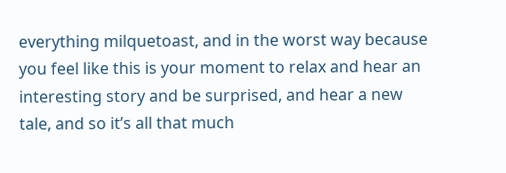everything milquetoast, and in the worst way because you feel like this is your moment to relax and hear an interesting story and be surprised, and hear a new tale, and so it’s all that much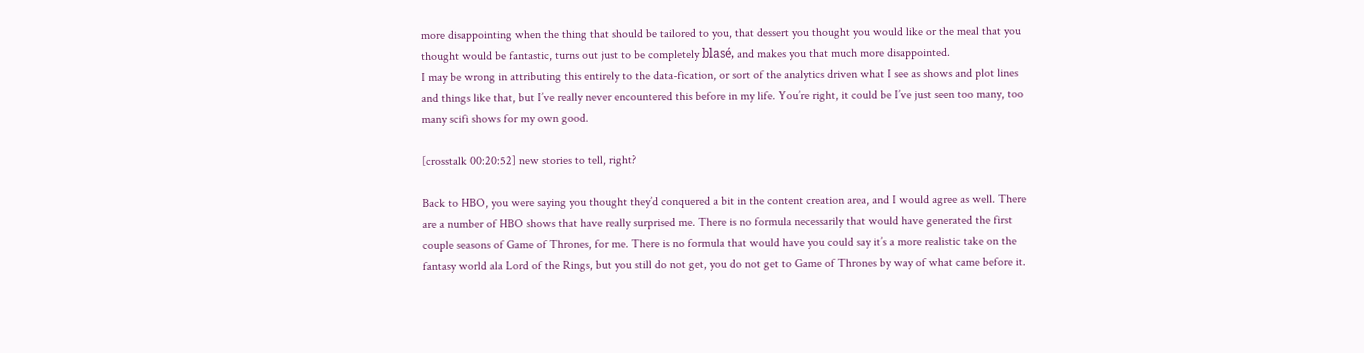more disappointing when the thing that should be tailored to you, that dessert you thought you would like or the meal that you thought would be fantastic, turns out just to be completely blasé, and makes you that much more disappointed.
I may be wrong in attributing this entirely to the data-fication, or sort of the analytics driven what I see as shows and plot lines and things like that, but I’ve really never encountered this before in my life. You’re right, it could be I’ve just seen too many, too many scifi shows for my own good.

[crosstalk 00:20:52] new stories to tell, right?

Back to HBO, you were saying you thought they’d conquered a bit in the content creation area, and I would agree as well. There are a number of HBO shows that have really surprised me. There is no formula necessarily that would have generated the first couple seasons of Game of Thrones, for me. There is no formula that would have you could say it’s a more realistic take on the fantasy world ala Lord of the Rings, but you still do not get, you do not get to Game of Thrones by way of what came before it.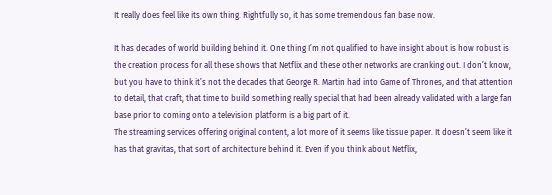It really does feel like its own thing. Rightfully so, it has some tremendous fan base now.

It has decades of world building behind it. One thing I’m not qualified to have insight about is how robust is the creation process for all these shows that Netflix and these other networks are cranking out. I don’t know, but you have to think it’s not the decades that George R. Martin had into Game of Thrones, and that attention to detail, that craft, that time to build something really special that had been already validated with a large fan base prior to coming onto a television platform is a big part of it.
The streaming services offering original content, a lot more of it seems like tissue paper. It doesn’t seem like it has that gravitas, that sort of architecture behind it. Even if you think about Netflix,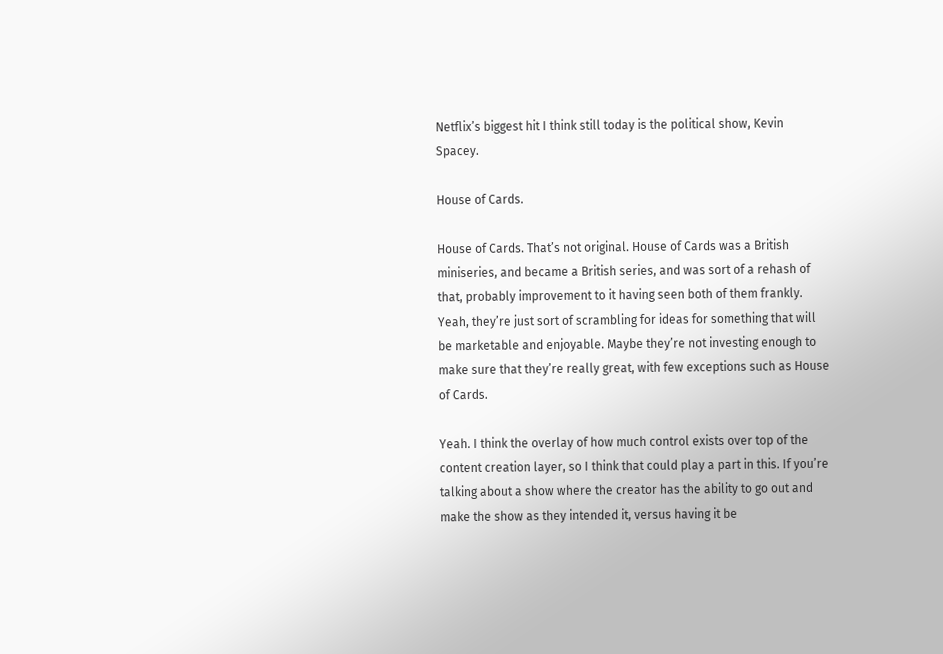Netflix’s biggest hit I think still today is the political show, Kevin Spacey.

House of Cards.

House of Cards. That’s not original. House of Cards was a British miniseries, and became a British series, and was sort of a rehash of that, probably improvement to it having seen both of them frankly. Yeah, they’re just sort of scrambling for ideas for something that will be marketable and enjoyable. Maybe they’re not investing enough to make sure that they’re really great, with few exceptions such as House of Cards.

Yeah. I think the overlay of how much control exists over top of the content creation layer, so I think that could play a part in this. If you’re talking about a show where the creator has the ability to go out and make the show as they intended it, versus having it be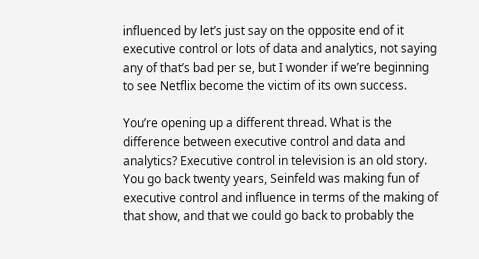influenced by let’s just say on the opposite end of it executive control or lots of data and analytics, not saying any of that’s bad per se, but I wonder if we’re beginning to see Netflix become the victim of its own success.

You’re opening up a different thread. What is the difference between executive control and data and analytics? Executive control in television is an old story. You go back twenty years, Seinfeld was making fun of executive control and influence in terms of the making of that show, and that we could go back to probably the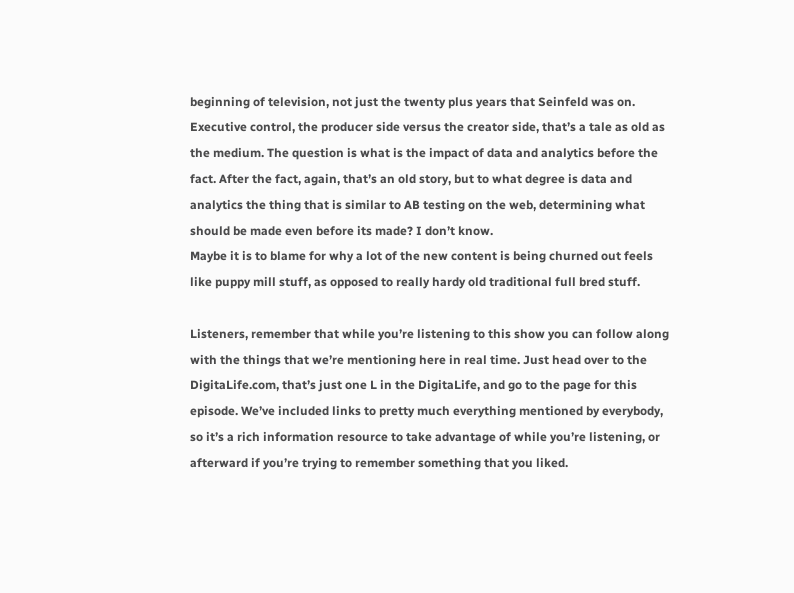beginning of television, not just the twenty plus years that Seinfeld was on. Executive control, the producer side versus the creator side, that’s a tale as old as the medium. The question is what is the impact of data and analytics before the fact. After the fact, again, that’s an old story, but to what degree is data and analytics the thing that is similar to AB testing on the web, determining what should be made even before its made? I don’t know.
Maybe it is to blame for why a lot of the new content is being churned out feels like puppy mill stuff, as opposed to really hardy old traditional full bred stuff.

Listeners, remember that while you’re listening to this show you can follow along with the things that we’re mentioning here in real time. Just head over to the DigitaLife.com, that’s just one L in the DigitaLife, and go to the page for this episode. We’ve included links to pretty much everything mentioned by everybody, so it’s a rich information resource to take advantage of while you’re listening, or afterward if you’re trying to remember something that you liked.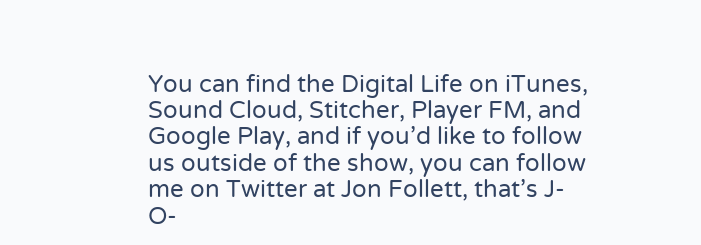You can find the Digital Life on iTunes, Sound Cloud, Stitcher, Player FM, and Google Play, and if you’d like to follow us outside of the show, you can follow me on Twitter at Jon Follett, that’s J-O-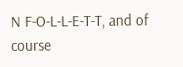N F-O-L-L-E-T-T, and of course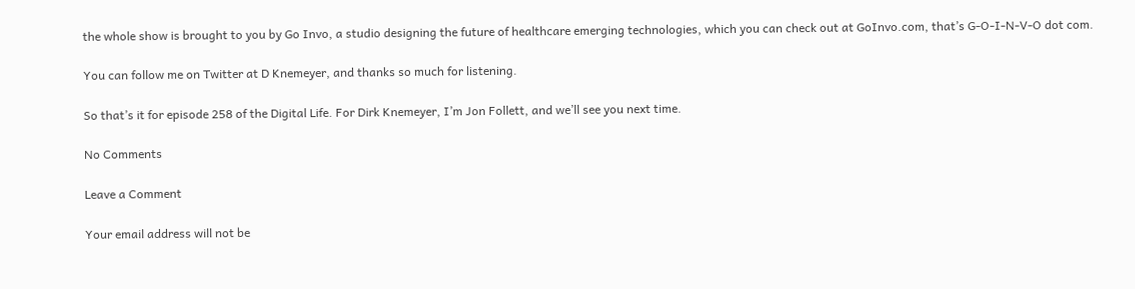the whole show is brought to you by Go Invo, a studio designing the future of healthcare emerging technologies, which you can check out at GoInvo.com, that’s G-O-I-N-V-O dot com.

You can follow me on Twitter at D Knemeyer, and thanks so much for listening.

So that’s it for episode 258 of the Digital Life. For Dirk Knemeyer, I’m Jon Follett, and we’ll see you next time.

No Comments

Leave a Comment

Your email address will not be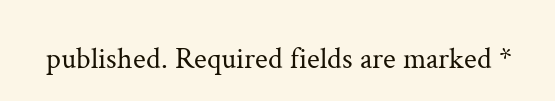published. Required fields are marked *